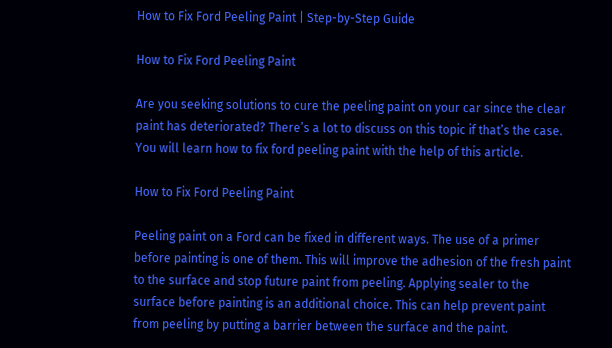How to Fix Ford Peeling Paint | Step-by-Step Guide

How to Fix Ford Peeling Paint

Are you seeking solutions to cure the peeling paint on your car since the clear paint has deteriorated? There’s a lot to discuss on this topic if that’s the case. You will learn how to fix ford peeling paint with the help of this article.

How to Fix Ford Peeling Paint

Peeling paint on a Ford can be fixed in different ways. The use of a primer before painting is one of them. This will improve the adhesion of the fresh paint to the surface and stop future paint from peeling. Applying sealer to the surface before painting is an additional choice. This can help prevent paint from peeling by putting a barrier between the surface and the paint.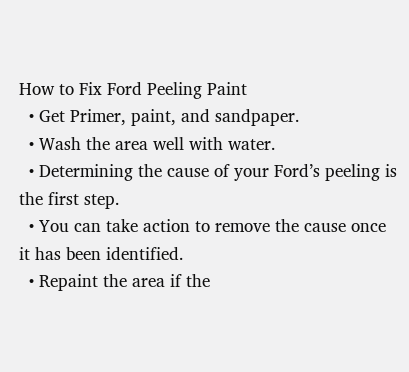How to Fix Ford Peeling Paint
  • Get Primer, paint, and sandpaper.
  • Wash the area well with water.
  • Determining the cause of your Ford’s peeling is the first step.
  • You can take action to remove the cause once it has been identified.
  • Repaint the area if the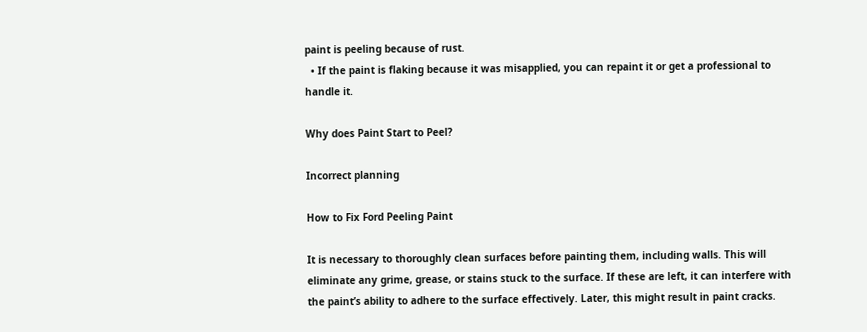paint is peeling because of rust.
  • If the paint is flaking because it was misapplied, you can repaint it or get a professional to handle it.

Why does Paint Start to Peel?

Incorrect planning

How to Fix Ford Peeling Paint

It is necessary to thoroughly clean surfaces before painting them, including walls. This will eliminate any grime, grease, or stains stuck to the surface. If these are left, it can interfere with the paint’s ability to adhere to the surface effectively. Later, this might result in paint cracks.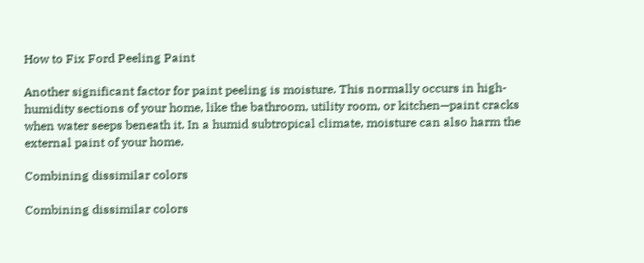How to Fix Ford Peeling Paint

Another significant factor for paint peeling is moisture. This normally occurs in high-humidity sections of your home, like the bathroom, utility room, or kitchen—paint cracks when water seeps beneath it. In a humid subtropical climate, moisture can also harm the external paint of your home.

Combining dissimilar colors

Combining dissimilar colors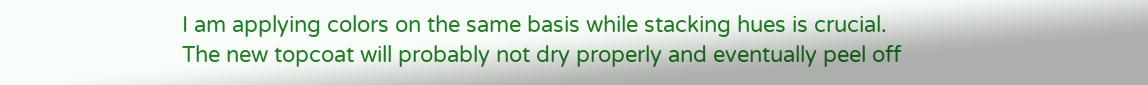I am applying colors on the same basis while stacking hues is crucial. The new topcoat will probably not dry properly and eventually peel off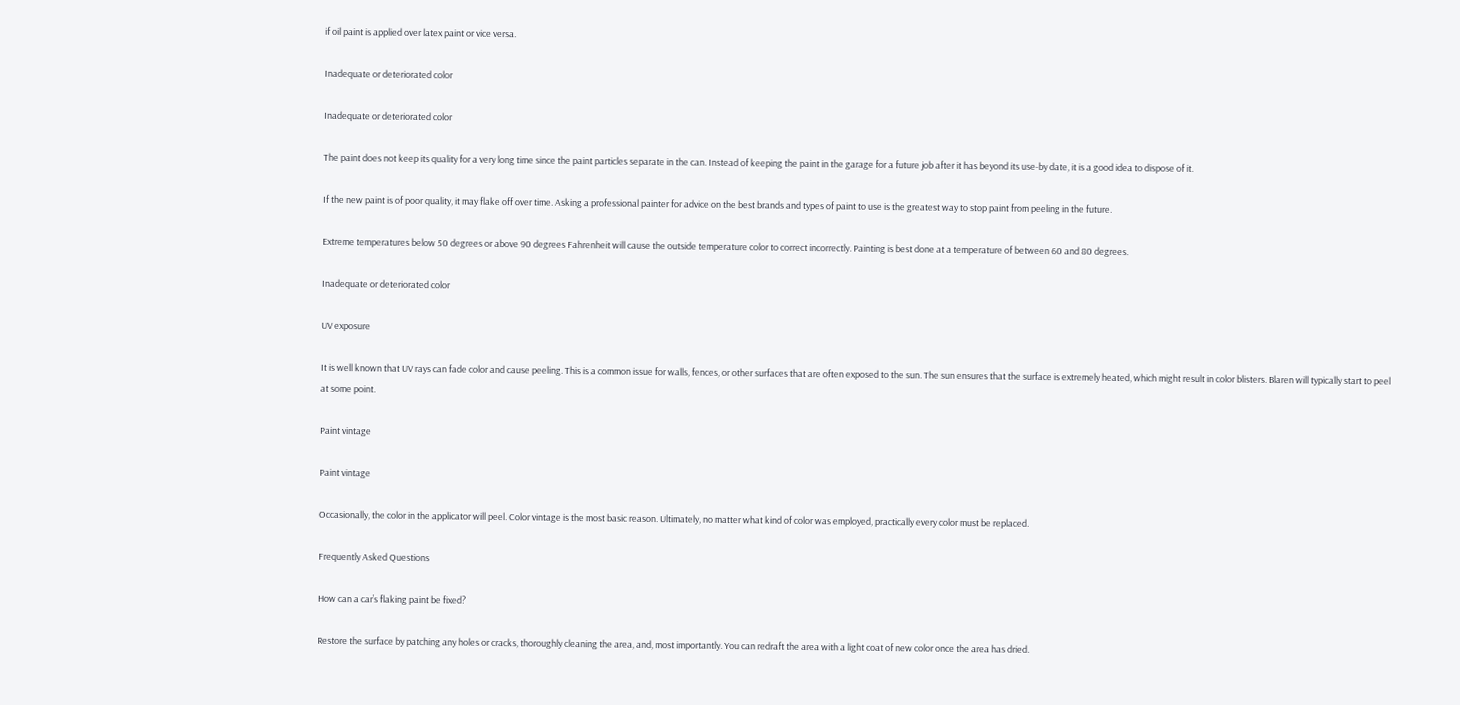if oil paint is applied over latex paint or vice versa.

Inadequate or deteriorated color

Inadequate or deteriorated color

The paint does not keep its quality for a very long time since the paint particles separate in the can. Instead of keeping the paint in the garage for a future job after it has beyond its use-by date, it is a good idea to dispose of it.

If the new paint is of poor quality, it may flake off over time. Asking a professional painter for advice on the best brands and types of paint to use is the greatest way to stop paint from peeling in the future.

Extreme temperatures below 50 degrees or above 90 degrees Fahrenheit will cause the outside temperature color to correct incorrectly. Painting is best done at a temperature of between 60 and 80 degrees.

Inadequate or deteriorated color

UV exposure

It is well known that UV rays can fade color and cause peeling. This is a common issue for walls, fences, or other surfaces that are often exposed to the sun. The sun ensures that the surface is extremely heated, which might result in color blisters. Blaren will typically start to peel at some point.

Paint vintage

Paint vintage

Occasionally, the color in the applicator will peel. Color vintage is the most basic reason. Ultimately, no matter what kind of color was employed, practically every color must be replaced.

Frequently Asked Questions

How can a car’s flaking paint be fixed?

Restore the surface by patching any holes or cracks, thoroughly cleaning the area, and, most importantly. You can redraft the area with a light coat of new color once the area has dried.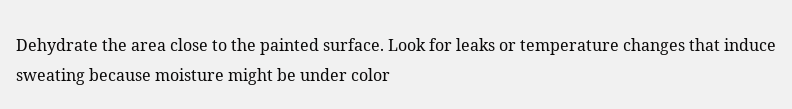Dehydrate the area close to the painted surface. Look for leaks or temperature changes that induce sweating because moisture might be under color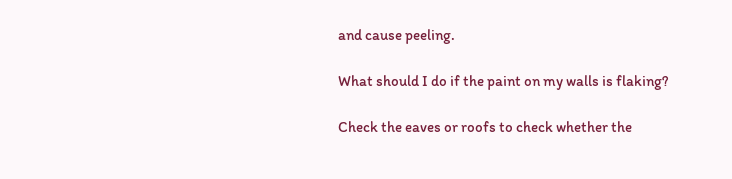and cause peeling.

What should I do if the paint on my walls is flaking?

Check the eaves or roofs to check whether the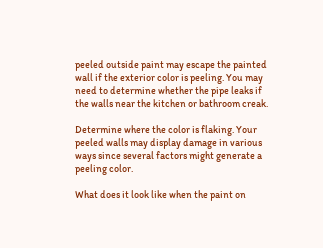peeled outside paint may escape the painted wall if the exterior color is peeling. You may need to determine whether the pipe leaks if the walls near the kitchen or bathroom creak.

Determine where the color is flaking. Your peeled walls may display damage in various ways since several factors might generate a peeling color.

What does it look like when the paint on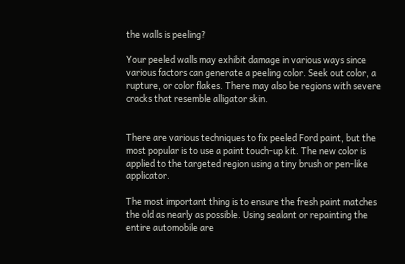the walls is peeling?

Your peeled walls may exhibit damage in various ways since various factors can generate a peeling color. Seek out color, a rupture, or color flakes. There may also be regions with severe cracks that resemble alligator skin.


There are various techniques to fix peeled Ford paint, but the most popular is to use a paint touch-up kit. The new color is applied to the targeted region using a tiny brush or pen-like applicator.

The most important thing is to ensure the fresh paint matches the old as nearly as possible. Using sealant or repainting the entire automobile are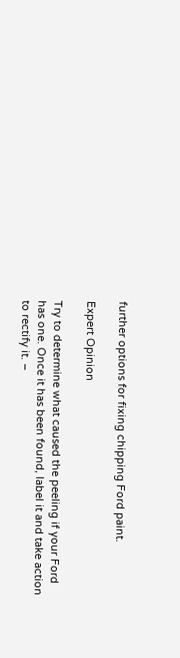further options for fixing chipping Ford paint.

Expert Opinion

Try to determine what caused the peeling if your Ford has one. Once it has been found, label it and take action to rectify it. –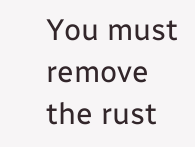You must remove the rust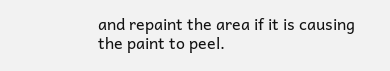and repaint the area if it is causing the paint to peel.